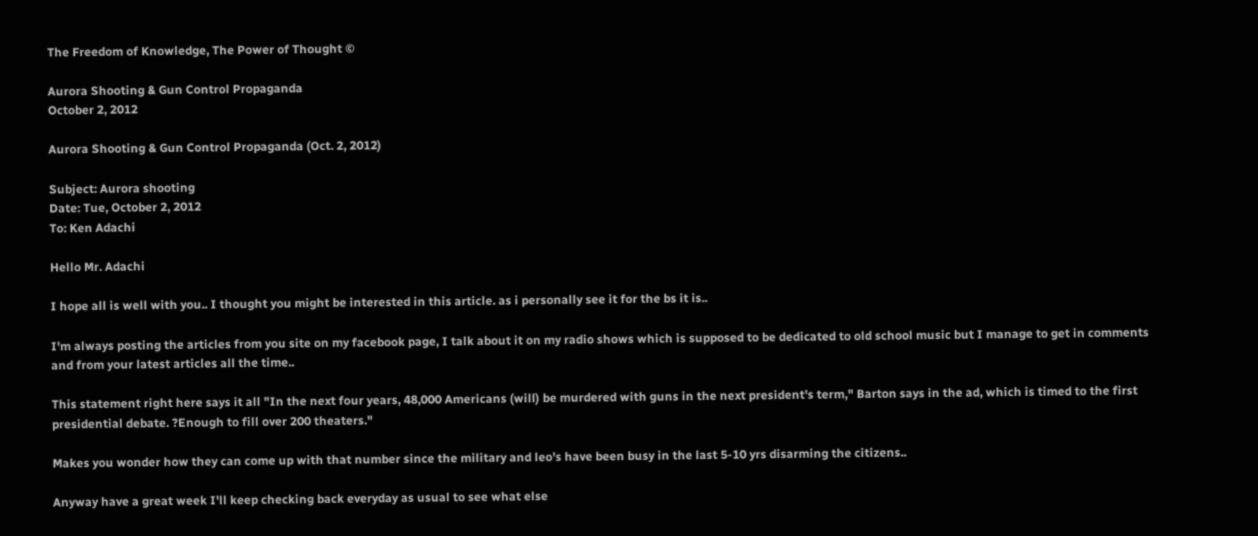The Freedom of Knowledge, The Power of Thought ©

Aurora Shooting & Gun Control Propaganda
October 2, 2012

Aurora Shooting & Gun Control Propaganda (Oct. 2, 2012)

Subject: Aurora shooting
Date: Tue, October 2, 2012
To: Ken Adachi

Hello Mr. Adachi

I hope all is well with you.. I thought you might be interested in this article. as i personally see it for the bs it is..

I'm always posting the articles from you site on my facebook page, I talk about it on my radio shows which is supposed to be dedicated to old school music but I manage to get in comments and from your latest articles all the time..

This statement right here says it all "In the next four years, 48,000 Americans (will) be murdered with guns in the next president's term," Barton says in the ad, which is timed to the first presidential debate. ?Enough to fill over 200 theaters."

Makes you wonder how they can come up with that number since the military and leo's have been busy in the last 5-10 yrs disarming the citizens..

Anyway have a great week I'll keep checking back everyday as usual to see what else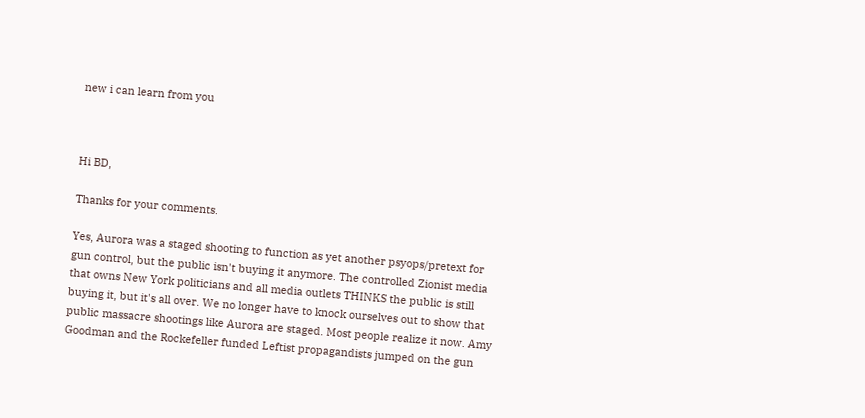new i can learn from you



Hi BD,

Thanks for your comments.

Yes, Aurora was a staged shooting to function as yet another psyops/pretext for gun control, but the public isn't buying it anymore. The controlled Zionist media that owns New York politicians and all media outlets THINKS the public is still buying it, but it's all over. We no longer have to knock ourselves out to show that public massacre shootings like Aurora are staged. Most people realize it now. Amy Goodman and the Rockefeller funded Leftist propagandists jumped on the gun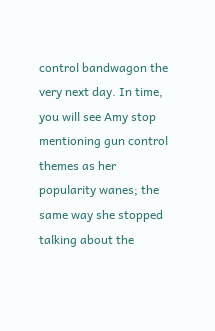control bandwagon the very next day. In time, you will see Amy stop mentioning gun control themes as her popularity wanes; the same way she stopped talking about the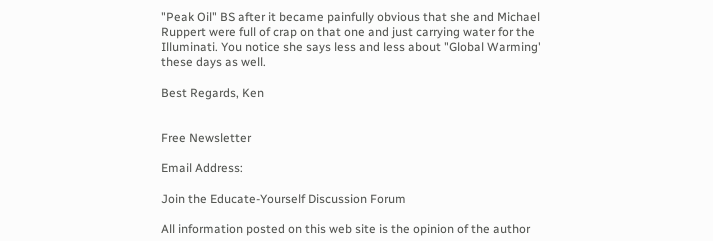"Peak Oil" BS after it became painfully obvious that she and Michael Ruppert were full of crap on that one and just carrying water for the Illuminati. You notice she says less and less about "Global Warming' these days as well.

Best Regards, Ken


Free Newsletter

Email Address:

Join the Educate-Yourself Discussion Forum

All information posted on this web site is the opinion of the author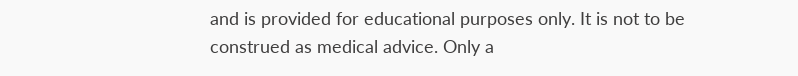and is provided for educational purposes only. It is not to be construed as medical advice. Only a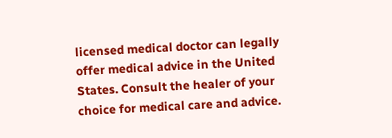licensed medical doctor can legally offer medical advice in the United States. Consult the healer of your choice for medical care and advice.